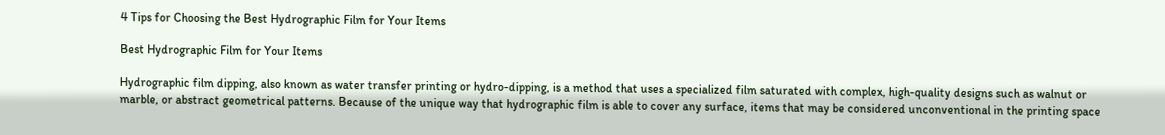4 Tips for Choosing the Best Hydrographic Film for Your Items

Best Hydrographic Film for Your Items

Hydrographic film dipping, also known as water transfer printing or hydro-dipping, is a method that uses a specialized film saturated with complex, high-quality designs such as walnut or marble, or abstract geometrical patterns. Because of the unique way that hydrographic film is able to cover any surface, items that may be considered unconventional in the printing space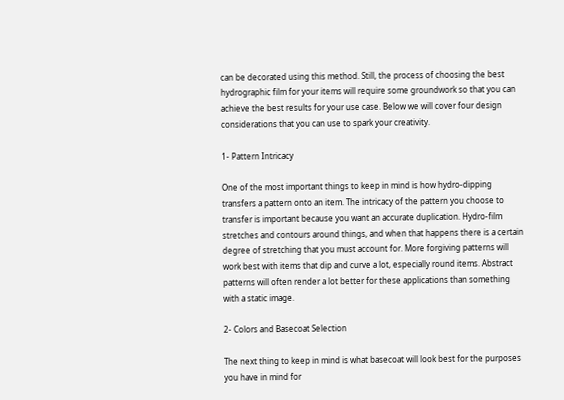can be decorated using this method. Still, the process of choosing the best hydrographic film for your items will require some groundwork so that you can achieve the best results for your use case. Below we will cover four design considerations that you can use to spark your creativity.

1- Pattern Intricacy

One of the most important things to keep in mind is how hydro-dipping transfers a pattern onto an item. The intricacy of the pattern you choose to transfer is important because you want an accurate duplication. Hydro-film stretches and contours around things, and when that happens there is a certain degree of stretching that you must account for. More forgiving patterns will work best with items that dip and curve a lot, especially round items. Abstract patterns will often render a lot better for these applications than something with a static image.

2- Colors and Basecoat Selection

The next thing to keep in mind is what basecoat will look best for the purposes you have in mind for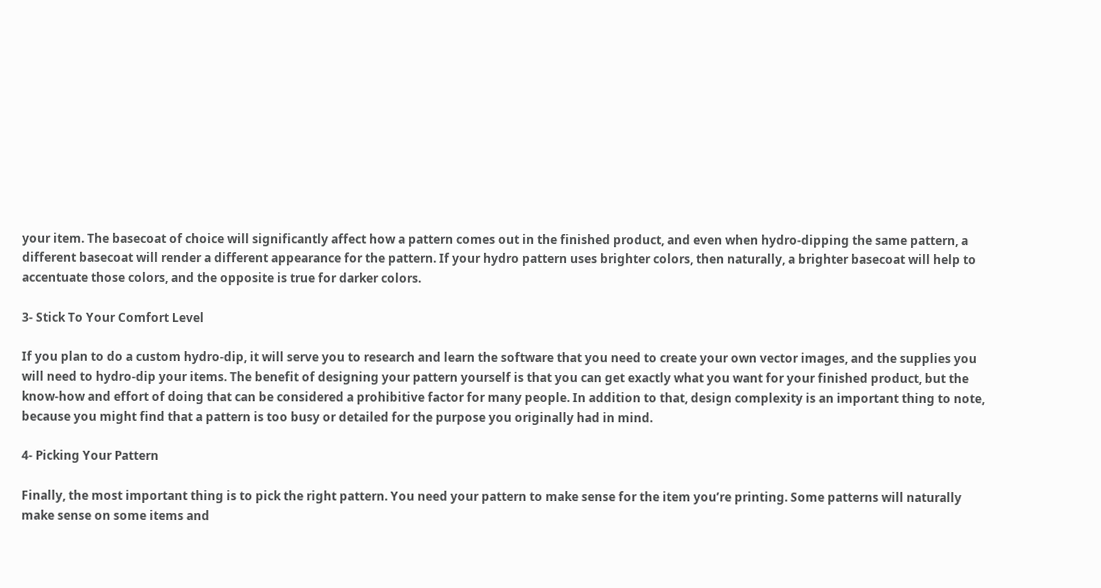your item. The basecoat of choice will significantly affect how a pattern comes out in the finished product, and even when hydro-dipping the same pattern, a different basecoat will render a different appearance for the pattern. If your hydro pattern uses brighter colors, then naturally, a brighter basecoat will help to accentuate those colors, and the opposite is true for darker colors.

3- Stick To Your Comfort Level

If you plan to do a custom hydro-dip, it will serve you to research and learn the software that you need to create your own vector images, and the supplies you will need to hydro-dip your items. The benefit of designing your pattern yourself is that you can get exactly what you want for your finished product, but the know-how and effort of doing that can be considered a prohibitive factor for many people. In addition to that, design complexity is an important thing to note, because you might find that a pattern is too busy or detailed for the purpose you originally had in mind.

4- Picking Your Pattern

Finally, the most important thing is to pick the right pattern. You need your pattern to make sense for the item you’re printing. Some patterns will naturally make sense on some items and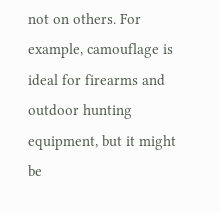not on others. For example, camouflage is ideal for firearms and outdoor hunting equipment, but it might be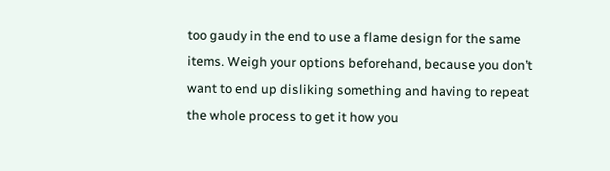too gaudy in the end to use a flame design for the same items. Weigh your options beforehand, because you don’t want to end up disliking something and having to repeat the whole process to get it how you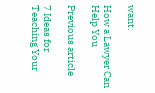want.

How a Lawyer Can Help You

Previous article

7 Ideas for Teaching Your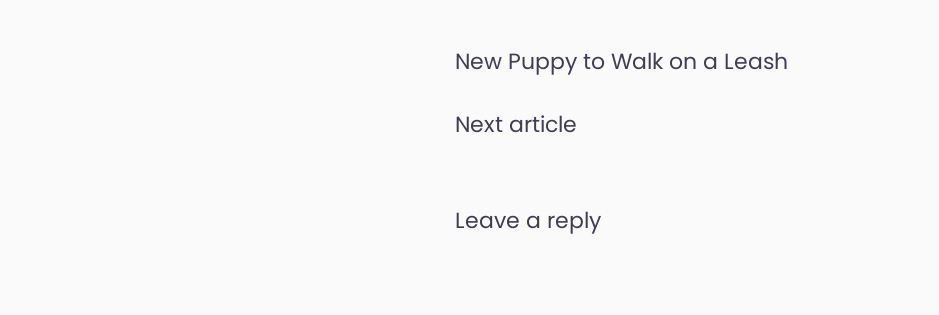New Puppy to Walk on a Leash

Next article


Leave a reply